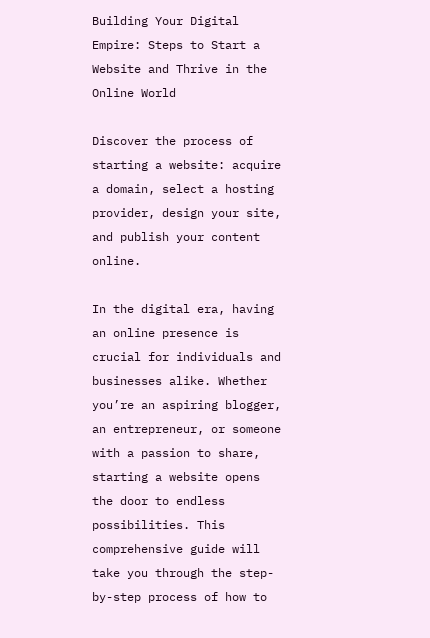Building Your Digital Empire: Steps to Start a Website and Thrive in the Online World

Discover the process of starting a website: acquire a domain, select a hosting provider, design your site, and publish your content online.

In the digital era, having an online presence is crucial for individuals and businesses alike. Whether you’re an aspiring blogger, an entrepreneur, or someone with a passion to share, starting a website opens the door to endless possibilities. This comprehensive guide will take you through the step-by-step process of how to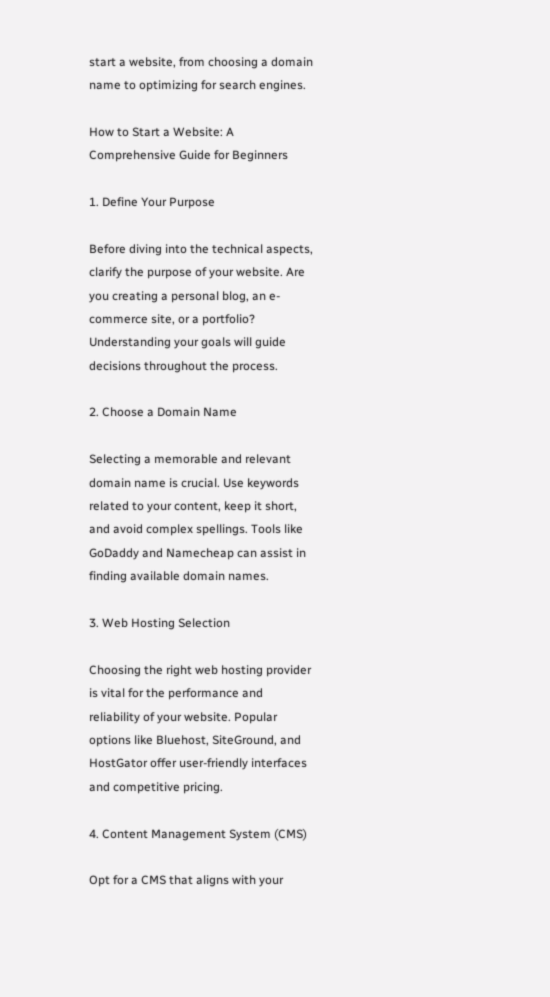start a website, from choosing a domain name to optimizing for search engines.

How to Start a Website: A Comprehensive Guide for Beginners

1. Define Your Purpose

Before diving into the technical aspects, clarify the purpose of your website. Are you creating a personal blog, an e-commerce site, or a portfolio? Understanding your goals will guide decisions throughout the process.

2. Choose a Domain Name

Selecting a memorable and relevant domain name is crucial. Use keywords related to your content, keep it short, and avoid complex spellings. Tools like GoDaddy and Namecheap can assist in finding available domain names.

3. Web Hosting Selection

Choosing the right web hosting provider is vital for the performance and reliability of your website. Popular options like Bluehost, SiteGround, and HostGator offer user-friendly interfaces and competitive pricing.

4. Content Management System (CMS)

Opt for a CMS that aligns with your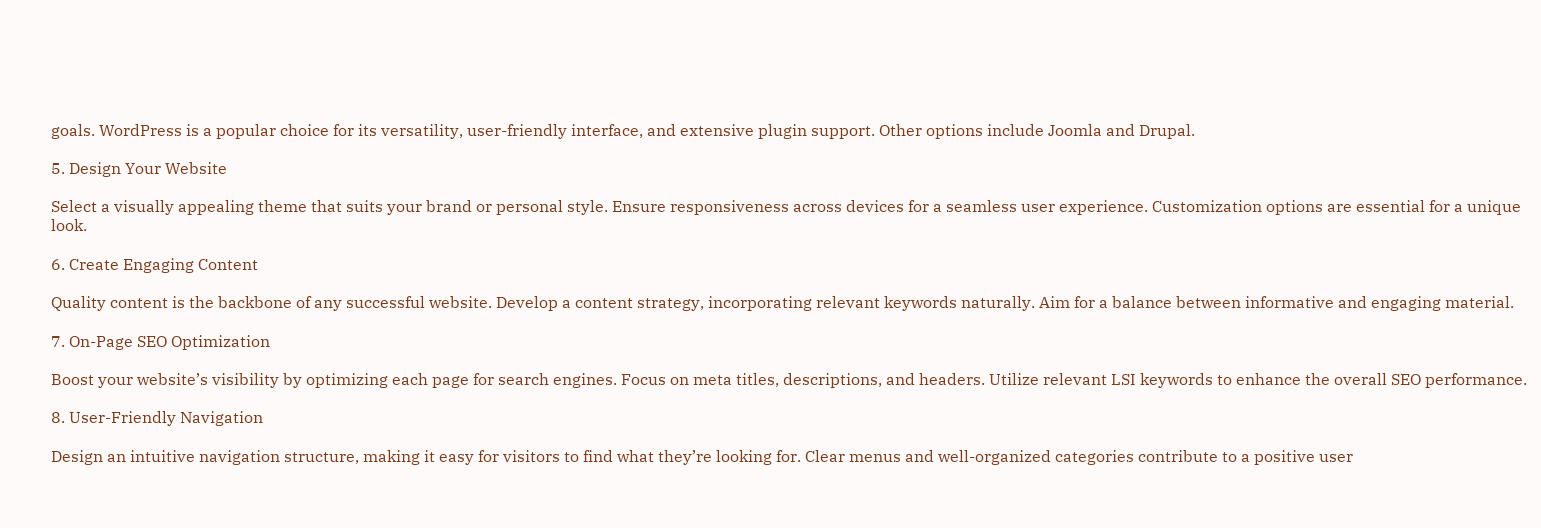goals. WordPress is a popular choice for its versatility, user-friendly interface, and extensive plugin support. Other options include Joomla and Drupal.

5. Design Your Website

Select a visually appealing theme that suits your brand or personal style. Ensure responsiveness across devices for a seamless user experience. Customization options are essential for a unique look.

6. Create Engaging Content

Quality content is the backbone of any successful website. Develop a content strategy, incorporating relevant keywords naturally. Aim for a balance between informative and engaging material.

7. On-Page SEO Optimization

Boost your website’s visibility by optimizing each page for search engines. Focus on meta titles, descriptions, and headers. Utilize relevant LSI keywords to enhance the overall SEO performance.

8. User-Friendly Navigation

Design an intuitive navigation structure, making it easy for visitors to find what they’re looking for. Clear menus and well-organized categories contribute to a positive user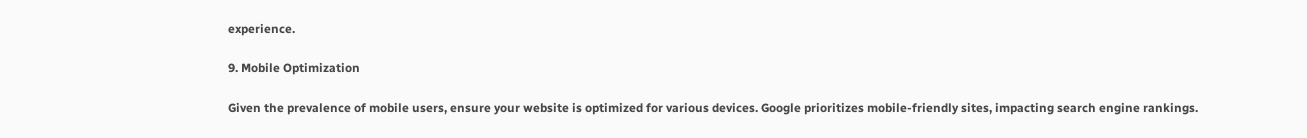experience.

9. Mobile Optimization

Given the prevalence of mobile users, ensure your website is optimized for various devices. Google prioritizes mobile-friendly sites, impacting search engine rankings.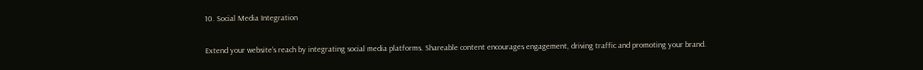10. Social Media Integration

Extend your website’s reach by integrating social media platforms. Shareable content encourages engagement, driving traffic and promoting your brand.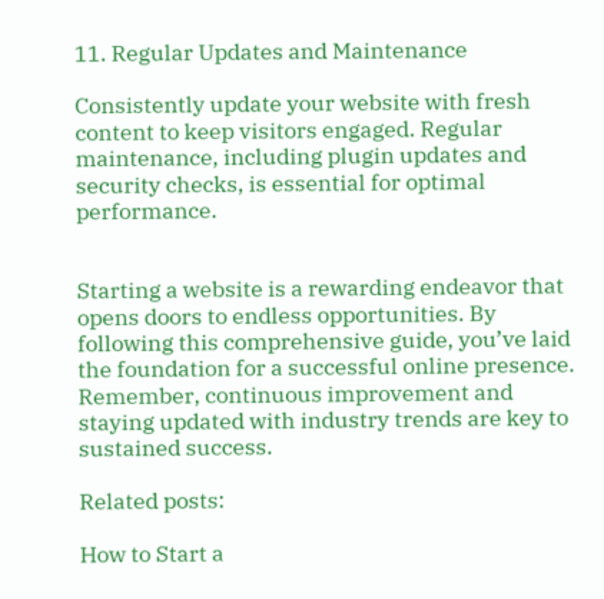11. Regular Updates and Maintenance

Consistently update your website with fresh content to keep visitors engaged. Regular maintenance, including plugin updates and security checks, is essential for optimal performance.


Starting a website is a rewarding endeavor that opens doors to endless opportunities. By following this comprehensive guide, you’ve laid the foundation for a successful online presence. Remember, continuous improvement and staying updated with industry trends are key to sustained success.

Related posts:

How to Start a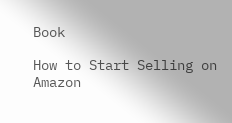Book

How to Start Selling on Amazon